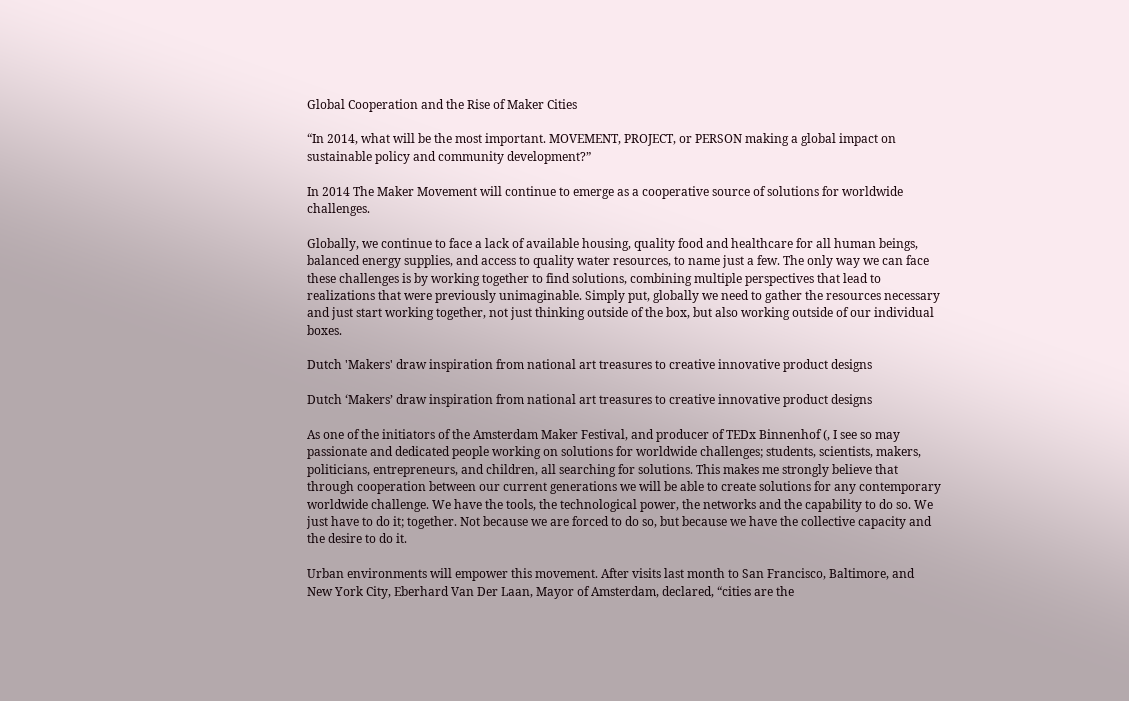Global Cooperation and the Rise of Maker Cities

“In 2014, what will be the most important. MOVEMENT, PROJECT, or PERSON making a global impact on sustainable policy and community development?”

In 2014 The Maker Movement will continue to emerge as a cooperative source of solutions for worldwide challenges.

Globally, we continue to face a lack of available housing, quality food and healthcare for all human beings, balanced energy supplies, and access to quality water resources, to name just a few. The only way we can face these challenges is by working together to find solutions, combining multiple perspectives that lead to realizations that were previously unimaginable. Simply put, globally we need to gather the resources necessary and just start working together, not just thinking outside of the box, but also working outside of our individual boxes.

Dutch 'Makers' draw inspiration from national art treasures to creative innovative product designs

Dutch ‘Makers’ draw inspiration from national art treasures to creative innovative product designs

As one of the initiators of the Amsterdam Maker Festival, and producer of TEDx Binnenhof (, I see so may passionate and dedicated people working on solutions for worldwide challenges; students, scientists, makers, politicians, entrepreneurs, and children, all searching for solutions. This makes me strongly believe that through cooperation between our current generations we will be able to create solutions for any contemporary worldwide challenge. We have the tools, the technological power, the networks and the capability to do so. We just have to do it; together. Not because we are forced to do so, but because we have the collective capacity and the desire to do it.

Urban environments will empower this movement. After visits last month to San Francisco, Baltimore, and New York City, Eberhard Van Der Laan, Mayor of Amsterdam, declared, “cities are the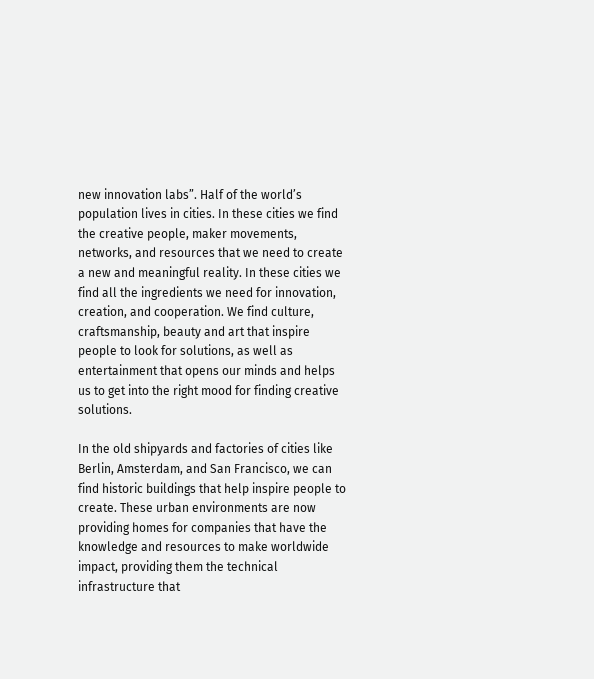new innovation labs”. Half of the world’s population lives in cities. In these cities we find the creative people, maker movements, networks, and resources that we need to create a new and meaningful reality. In these cities we find all the ingredients we need for innovation, creation, and cooperation. We find culture, craftsmanship, beauty and art that inspire people to look for solutions, as well as entertainment that opens our minds and helps us to get into the right mood for finding creative solutions.

In the old shipyards and factories of cities like Berlin, Amsterdam, and San Francisco, we can find historic buildings that help inspire people to create. These urban environments are now providing homes for companies that have the knowledge and resources to make worldwide impact, providing them the technical infrastructure that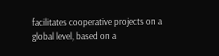facilitates cooperative projects on a global level, based on a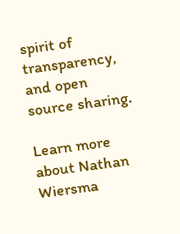spirit of transparency, and open source sharing.

Learn more about Nathan Wiersma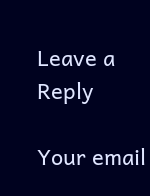Leave a Reply

Your email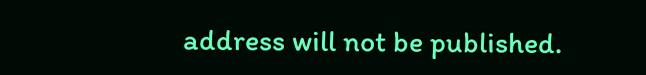address will not be published.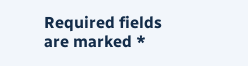Required fields are marked *